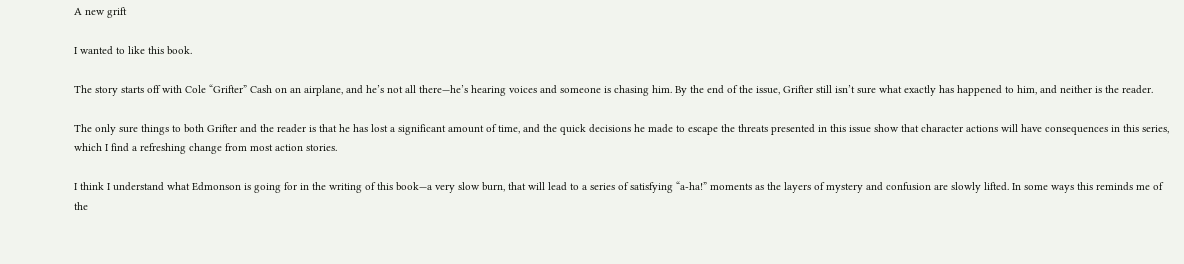A new grift

I wanted to like this book.

The story starts off with Cole “Grifter” Cash on an airplane, and he’s not all there—he’s hearing voices and someone is chasing him. By the end of the issue, Grifter still isn’t sure what exactly has happened to him, and neither is the reader.

The only sure things to both Grifter and the reader is that he has lost a significant amount of time, and the quick decisions he made to escape the threats presented in this issue show that character actions will have consequences in this series, which I find a refreshing change from most action stories.

I think I understand what Edmonson is going for in the writing of this book—a very slow burn, that will lead to a series of satisfying “a-ha!” moments as the layers of mystery and confusion are slowly lifted. In some ways this reminds me of the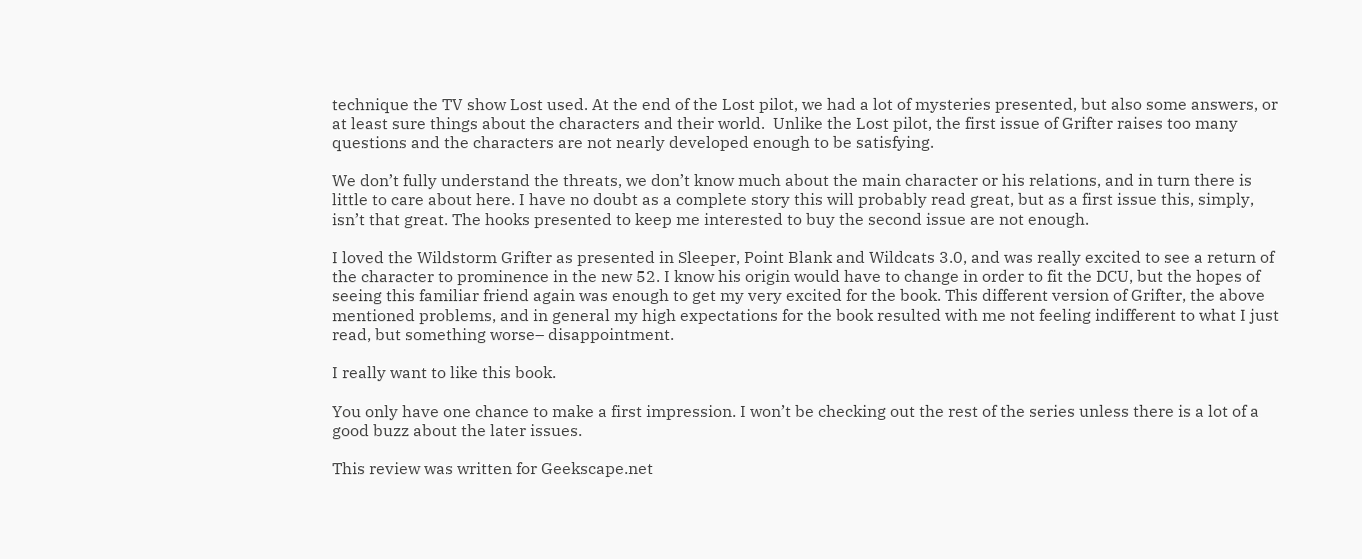technique the TV show Lost used. At the end of the Lost pilot, we had a lot of mysteries presented, but also some answers, or at least sure things about the characters and their world.  Unlike the Lost pilot, the first issue of Grifter raises too many questions and the characters are not nearly developed enough to be satisfying.

We don’t fully understand the threats, we don’t know much about the main character or his relations, and in turn there is little to care about here. I have no doubt as a complete story this will probably read great, but as a first issue this, simply, isn’t that great. The hooks presented to keep me interested to buy the second issue are not enough.

I loved the Wildstorm Grifter as presented in Sleeper, Point Blank and Wildcats 3.0, and was really excited to see a return of the character to prominence in the new 52. I know his origin would have to change in order to fit the DCU, but the hopes of seeing this familiar friend again was enough to get my very excited for the book. This different version of Grifter, the above mentioned problems, and in general my high expectations for the book resulted with me not feeling indifferent to what I just read, but something worse– disappointment.

I really want to like this book.

You only have one chance to make a first impression. I won’t be checking out the rest of the series unless there is a lot of a good buzz about the later issues.

This review was written for Geekscape.net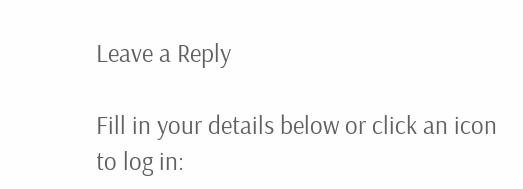Leave a Reply

Fill in your details below or click an icon to log in: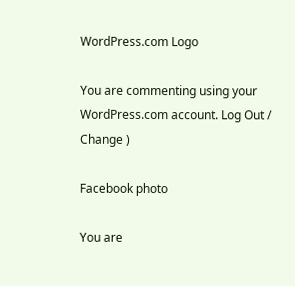WordPress.com Logo

You are commenting using your WordPress.com account. Log Out /  Change )

Facebook photo

You are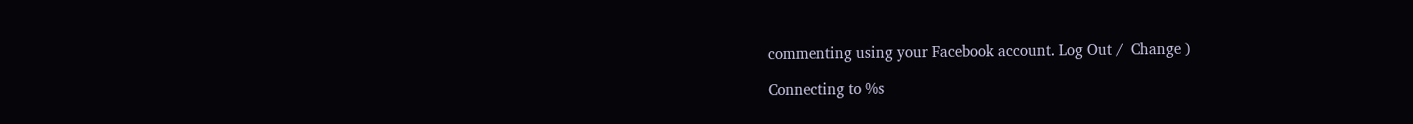commenting using your Facebook account. Log Out /  Change )

Connecting to %s